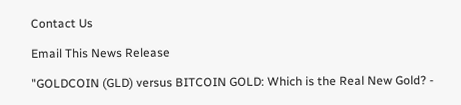Contact Us

Email This News Release

"GOLDCOIN (GLD) versus BITCOIN GOLD: Which is the Real New Gold? -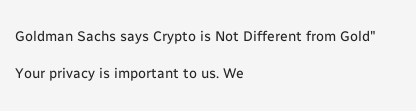Goldman Sachs says Crypto is Not Different from Gold"

Your privacy is important to us. We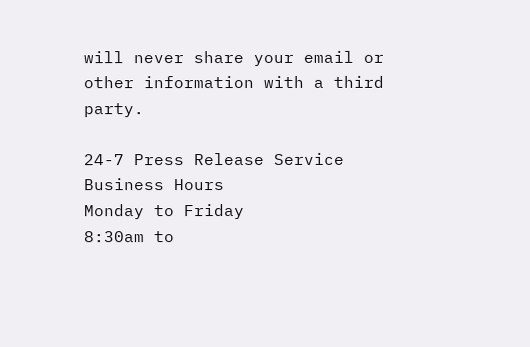will never share your email or other information with a third party.

24-7 Press Release Service
Business Hours
Monday to Friday
8:30am to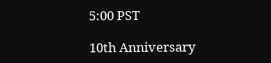5:00 PST

10th Anniversary